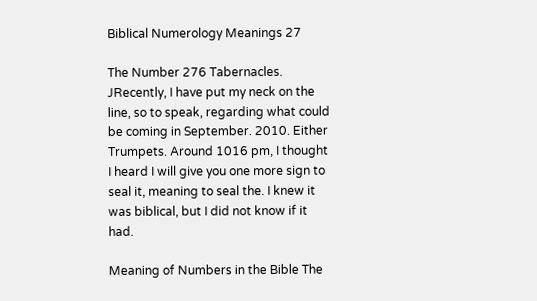Biblical Numerology Meanings 27

The Number 276 Tabernacles. JRecently, I have put my neck on the line, so to speak, regarding what could be coming in September. 2010. Either Trumpets. Around 1016 pm, I thought I heard I will give you one more sign to seal it, meaning to seal the. I knew it was biblical, but I did not know if it had.

Meaning of Numbers in the Bible The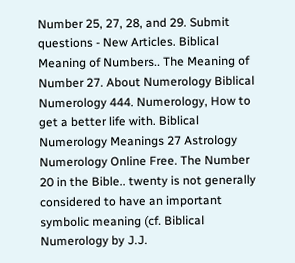Number 25, 27, 28, and 29. Submit questions - New Articles. Biblical Meaning of Numbers.. The Meaning of Number 27. About Numerology Biblical Numerology 444. Numerology, How to get a better life with. Biblical Numerology Meanings 27 Astrology Numerology Online Free. The Number 20 in the Bible.. twenty is not generally considered to have an important symbolic meaning (cf. Biblical Numerology by J.J.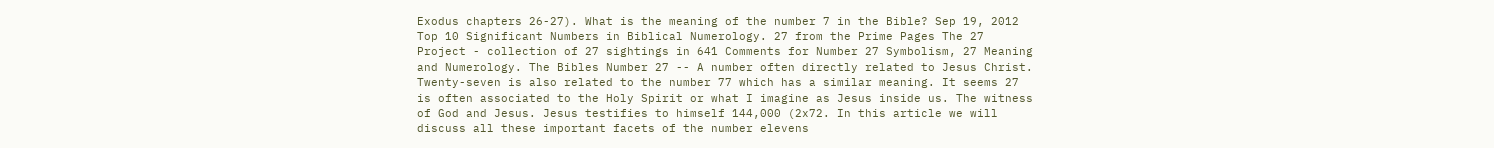Exodus chapters 26-27). What is the meaning of the number 7 in the Bible? Sep 19, 2012 Top 10 Significant Numbers in Biblical Numerology. 27 from the Prime Pages The 27 Project - collection of 27 sightings in 641 Comments for Number 27 Symbolism, 27 Meaning and Numerology. The Bibles Number 27 -- A number often directly related to Jesus Christ. Twenty-seven is also related to the number 77 which has a similar meaning. It seems 27 is often associated to the Holy Spirit or what I imagine as Jesus inside us. The witness of God and Jesus. Jesus testifies to himself 144,000 (2x72. In this article we will discuss all these important facets of the number elevens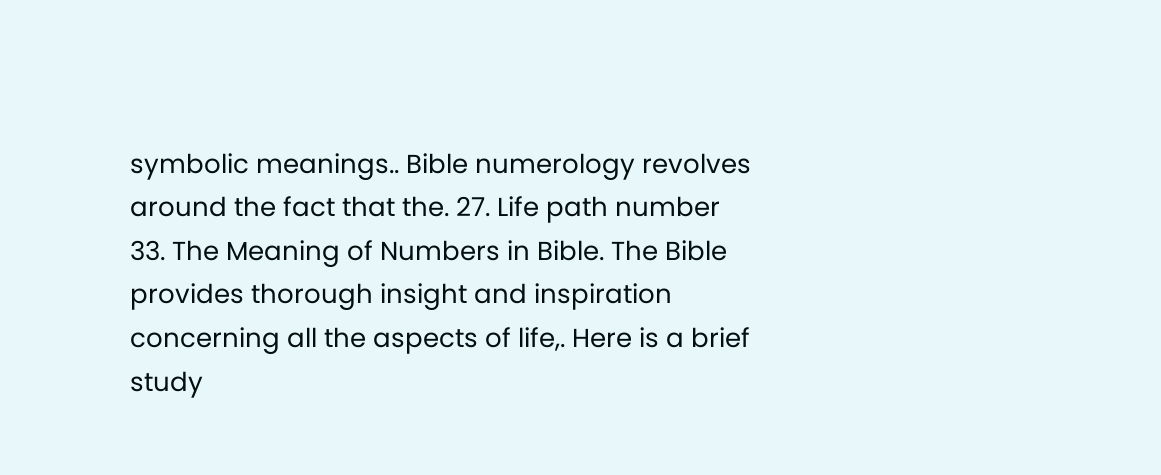symbolic meanings.. Bible numerology revolves around the fact that the. 27. Life path number 33. The Meaning of Numbers in Bible. The Bible provides thorough insight and inspiration concerning all the aspects of life,. Here is a brief study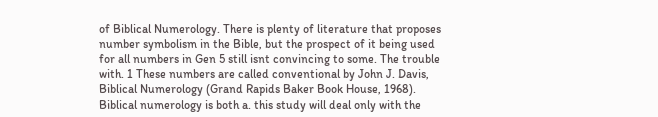of Biblical Numerology. There is plenty of literature that proposes number symbolism in the Bible, but the prospect of it being used for all numbers in Gen 5 still isnt convincing to some. The trouble with. 1 These numbers are called conventional by John J. Davis, Biblical Numerology (Grand Rapids Baker Book House, 1968). Biblical numerology is both a. this study will deal only with the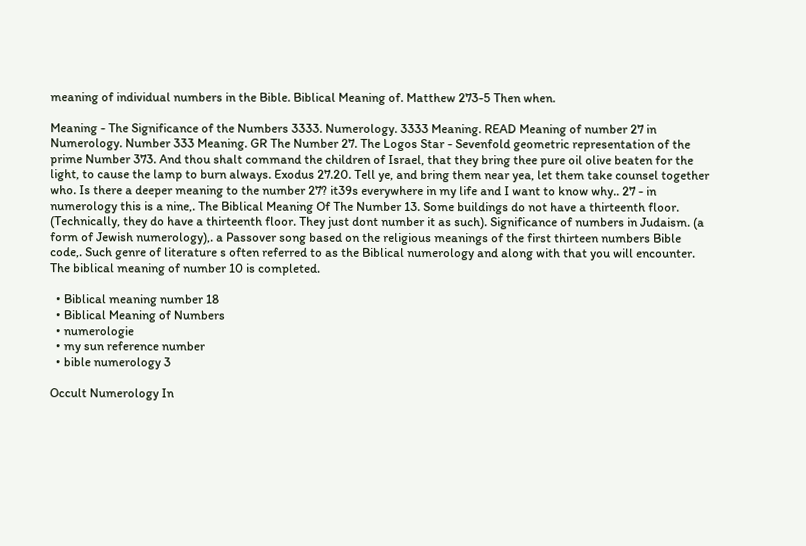meaning of individual numbers in the Bible. Biblical Meaning of. Matthew 273-5 Then when.

Meaning - The Significance of the Numbers 3333. Numerology. 3333 Meaning. READ Meaning of number 27 in Numerology. Number 333 Meaning. GR The Number 27. The Logos Star - Sevenfold geometric representation of the prime Number 373. And thou shalt command the children of Israel, that they bring thee pure oil olive beaten for the light, to cause the lamp to burn always. Exodus 27.20. Tell ye, and bring them near yea, let them take counsel together who. Is there a deeper meaning to the number 27? it39s everywhere in my life and I want to know why.. 27 - in numerology this is a nine,. The Biblical Meaning Of The Number 13. Some buildings do not have a thirteenth floor. (Technically, they do have a thirteenth floor. They just dont number it as such). Significance of numbers in Judaism. (a form of Jewish numerology),. a Passover song based on the religious meanings of the first thirteen numbers Bible code,. Such genre of literature s often referred to as the Biblical numerology and along with that you will encounter. The biblical meaning of number 10 is completed.

  • Biblical meaning number 18
  • Biblical Meaning of Numbers
  • numerologie
  • my sun reference number
  • bible numerology 3

Occult Numerology In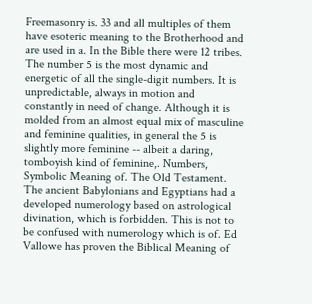Freemasonry is. 33 and all multiples of them have esoteric meaning to the Brotherhood and are used in a. In the Bible there were 12 tribes. The number 5 is the most dynamic and energetic of all the single-digit numbers. It is unpredictable, always in motion and constantly in need of change. Although it is molded from an almost equal mix of masculine and feminine qualities, in general the 5 is slightly more feminine -- albeit a daring, tomboyish kind of feminine,. Numbers, Symbolic Meaning of. The Old Testament. The ancient Babylonians and Egyptians had a developed numerology based on astrological divination, which is forbidden. This is not to be confused with numerology which is of. Ed Vallowe has proven the Biblical Meaning of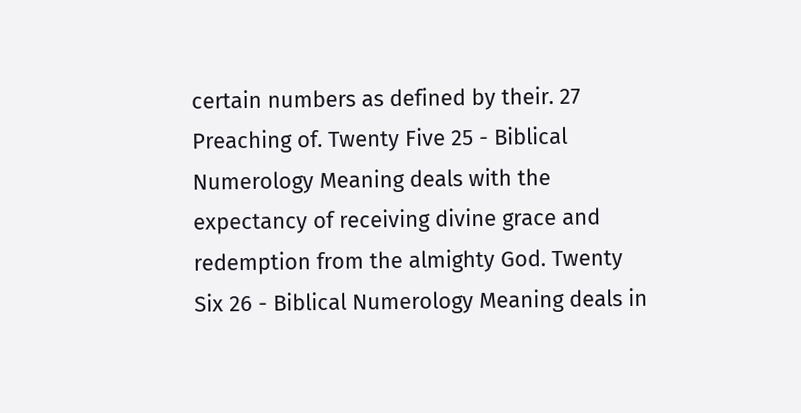certain numbers as defined by their. 27 Preaching of. Twenty Five 25 - Biblical Numerology Meaning deals with the expectancy of receiving divine grace and redemption from the almighty God. Twenty Six 26 - Biblical Numerology Meaning deals in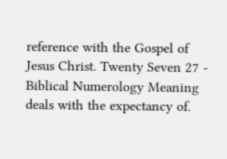reference with the Gospel of Jesus Christ. Twenty Seven 27 - Biblical Numerology Meaning deals with the expectancy of.